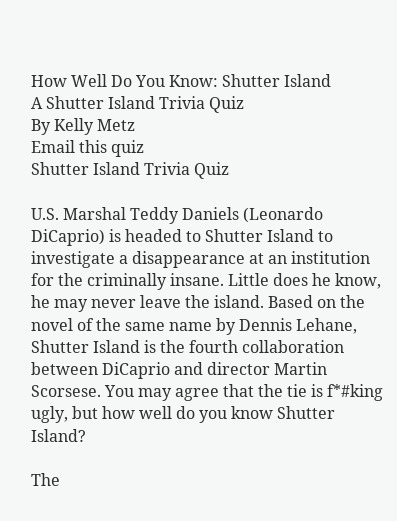How Well Do You Know: Shutter Island
A Shutter Island Trivia Quiz
By Kelly Metz
Email this quiz
Shutter Island Trivia Quiz

U.S. Marshal Teddy Daniels (Leonardo DiCaprio) is headed to Shutter Island to investigate a disappearance at an institution for the criminally insane. Little does he know, he may never leave the island. Based on the novel of the same name by Dennis Lehane, Shutter Island is the fourth collaboration between DiCaprio and director Martin Scorsese. You may agree that the tie is f*#king ugly, but how well do you know Shutter Island?

The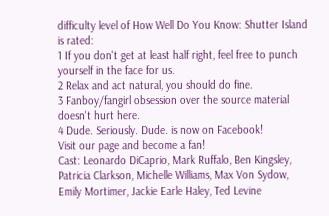difficulty level of How Well Do You Know: Shutter Island is rated:
1 If you don't get at least half right, feel free to punch yourself in the face for us.
2 Relax and act natural, you should do fine.
3 Fanboy/fangirl obsession over the source material doesn't hurt here.
4 Dude. Seriously. Dude. is now on Facebook!
Visit our page and become a fan!
Cast: Leonardo DiCaprio, Mark Ruffalo, Ben Kingsley, Patricia Clarkson, Michelle Williams, Max Von Sydow, Emily Mortimer, Jackie Earle Haley, Ted Levine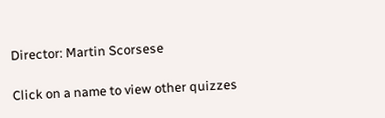Director: Martin Scorsese

Click on a name to view other quizzes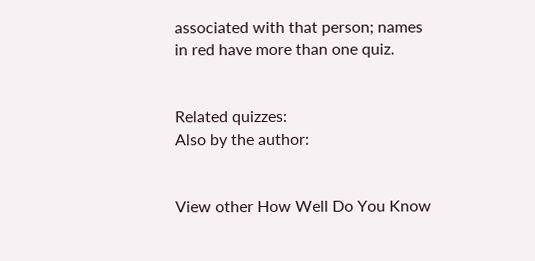associated with that person; names in red have more than one quiz.


Related quizzes:
Also by the author:


View other How Well Do You Know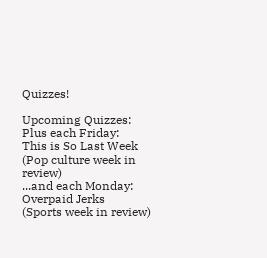Quizzes!

Upcoming Quizzes:
Plus each Friday:
This is So Last Week
(Pop culture week in review)
...and each Monday:
Overpaid Jerks
(Sports week in review)